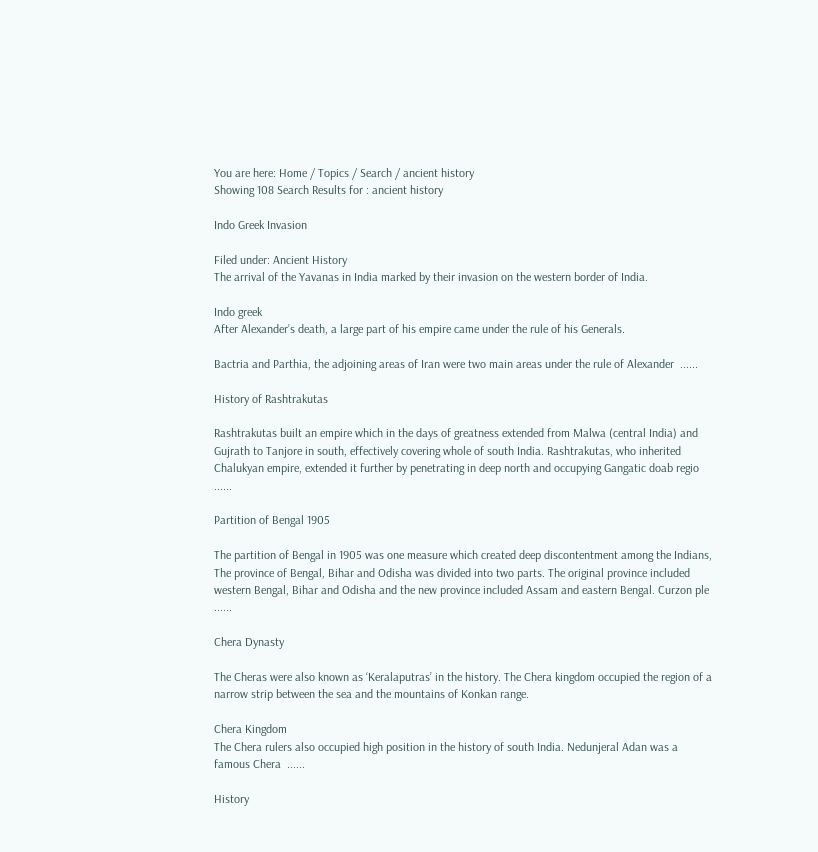You are here: Home / Topics / Search / ancient history
Showing 108 Search Results for : ancient history

Indo Greek Invasion

Filed under: Ancient History
The arrival of the Yavanas in India marked by their invasion on the western border of India.

Indo greek
After Alexander’s death, a large part of his empire came under the rule of his Generals.

Bactria and Parthia, the adjoining areas of Iran were two main areas under the rule of Alexander  ......

History of Rashtrakutas

Rashtrakutas built an empire which in the days of greatness extended from Malwa (central India) and Gujrath to Tanjore in south, effectively covering whole of south India. Rashtrakutas, who inherited Chalukyan empire, extended it further by penetrating in deep north and occupying Gangatic doab regio  ......

Partition of Bengal 1905

The partition of Bengal in 1905 was one measure which created deep discontentment among the Indians, The province of Bengal, Bihar and Odisha was divided into two parts. The original province included western Bengal, Bihar and Odisha and the new province included Assam and eastern Bengal. Curzon ple  ......

Chera Dynasty

The Cheras were also known as ‘Keralaputras’ in the history. The Chera kingdom occupied the region of a narrow strip between the sea and the mountains of Konkan range.

Chera Kingdom
The Chera rulers also occupied high position in the history of south India. Nedunjeral Adan was a famous Chera  ......

History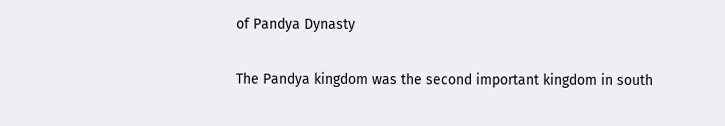of Pandya Dynasty

The Pandya kingdom was the second important kingdom in south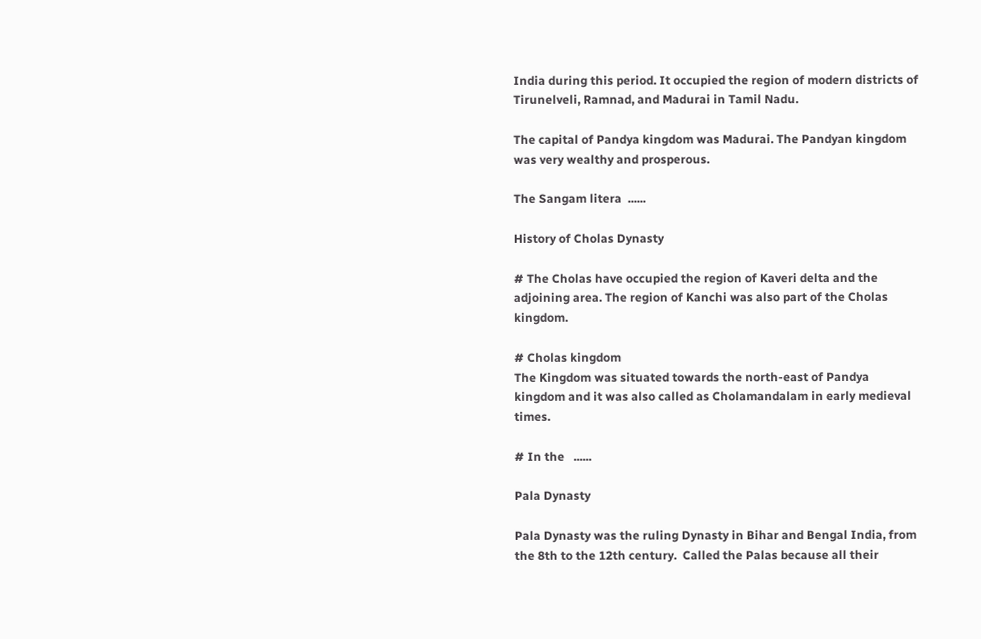India during this period. It occupied the region of modern districts of Tirunelveli, Ramnad, and Madurai in Tamil Nadu.

The capital of Pandya kingdom was Madurai. The Pandyan kingdom was very wealthy and prosperous.

The Sangam litera  ......

History of Cholas Dynasty

# The Cholas have occupied the region of Kaveri delta and the adjoining area. The region of Kanchi was also part of the Cholas kingdom.

# Cholas kingdom
The Kingdom was situated towards the north-east of Pandya kingdom and it was also called as Cholamandalam in early medieval times.

# In the   ......

Pala Dynasty

Pala Dynasty was the ruling Dynasty in Bihar and Bengal India, from the 8th to the 12th century.  Called the Palas because all their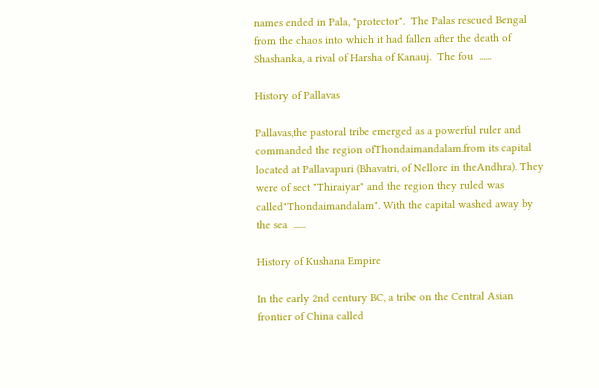names ended in Pala, "protector".  The Palas rescued Bengal from the chaos into which it had fallen after the death of Shashanka, a rival of Harsha of Kanauj.  The fou  ......

History of Pallavas

Pallavas,the pastoral tribe emerged as a powerful ruler and commanded the region ofThondaimandalam.from its capital located at Pallavapuri (Bhavatri, of Nellore in theAndhra). They were of sect "Thiraiyar" and the region they ruled was called"Thondaimandalam". With the capital washed away by the sea  ......

History of Kushana Empire

In the early 2nd century BC, a tribe on the Central Asian frontier of China called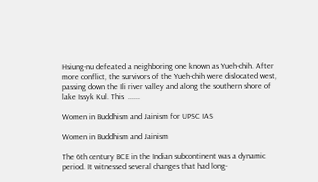Hsiung-nu defeated a neighboring one known as Yueh-chih. After more conflict, the survivors of the Yueh-chih were dislocated west, passing down the Ili river valley and along the southern shore of lake Issyk Kul. This  ......

Women in Buddhism and Jainism for UPSC IAS

Women in Buddhism and Jainism

The 6th century BCE in the Indian subcontinent was a dynamic period. It witnessed several changes that had long-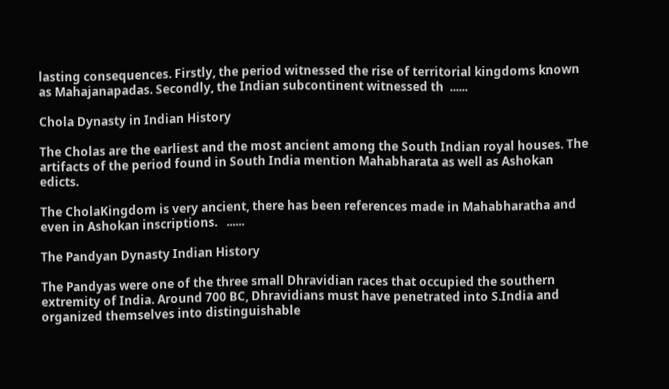lasting consequences. Firstly, the period witnessed the rise of territorial kingdoms known as Mahajanapadas. Secondly, the Indian subcontinent witnessed th  ......

Chola Dynasty in Indian History

The Cholas are the earliest and the most ancient among the South Indian royal houses. The artifacts of the period found in South India mention Mahabharata as well as Ashokan edicts.

The CholaKingdom is very ancient, there has been references made in Mahabharatha and even in Ashokan inscriptions.   ......

The Pandyan Dynasty Indian History

The Pandyas were one of the three small Dhravidian races that occupied the southern extremity of India. Around 700 BC, Dhravidians must have penetrated into S.India and organized themselves into distinguishable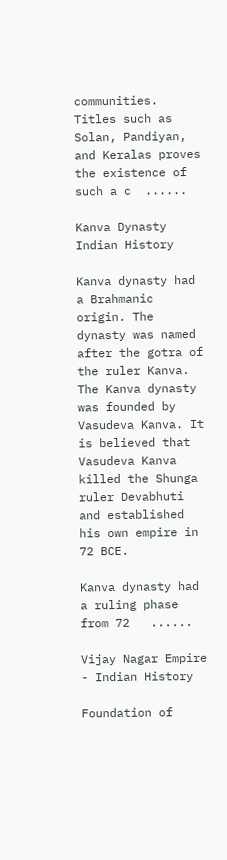communities. Titles such as Solan, Pandiyan, and Keralas proves the existence of such a c  ......

Kanva Dynasty Indian History

Kanva dynasty had a Brahmanic origin. The dynasty was named after the gotra of the ruler Kanva. The Kanva dynasty was founded by Vasudeva Kanva. It is believed that Vasudeva Kanva killed the Shunga ruler Devabhuti and established his own empire in 72 BCE.

Kanva dynasty had a ruling phase from 72   ......

Vijay Nagar Empire - Indian History

Foundation of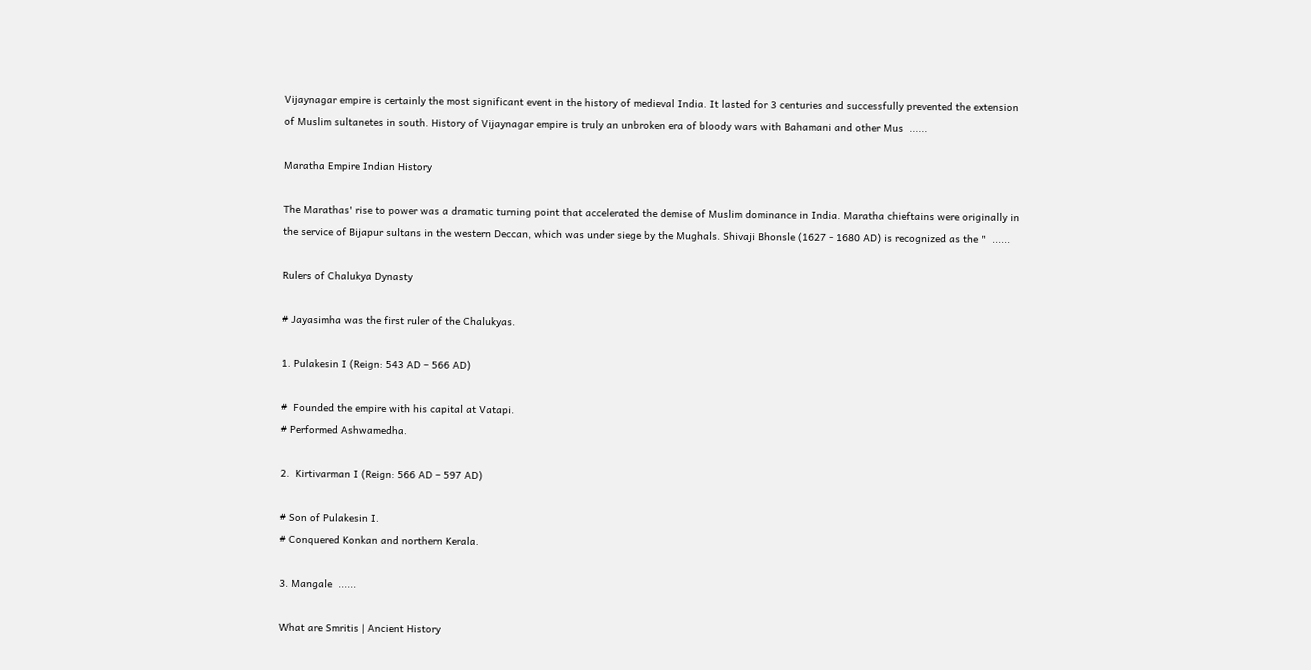Vijaynagar empire is certainly the most significant event in the history of medieval India. It lasted for 3 centuries and successfully prevented the extension of Muslim sultanetes in south. History of Vijaynagar empire is truly an unbroken era of bloody wars with Bahamani and other Mus  ......

Maratha Empire Indian History

The Marathas' rise to power was a dramatic turning point that accelerated the demise of Muslim dominance in India. Maratha chieftains were originally in the service of Bijapur sultans in the western Deccan, which was under siege by the Mughals. Shivaji Bhonsle (1627 - 1680 AD) is recognized as the "  ......

Rulers of Chalukya Dynasty

# Jayasimha was the first ruler of the Chalukyas.

1. Pulakesin I (Reign: 543 AD – 566 AD)

#  Founded the empire with his capital at Vatapi.
# Performed Ashwamedha.

2.  Kirtivarman I (Reign: 566 AD – 597 AD)

# Son of Pulakesin I.
# Conquered Konkan and northern Kerala.

3. Mangale  ......

What are Smritis | Ancient History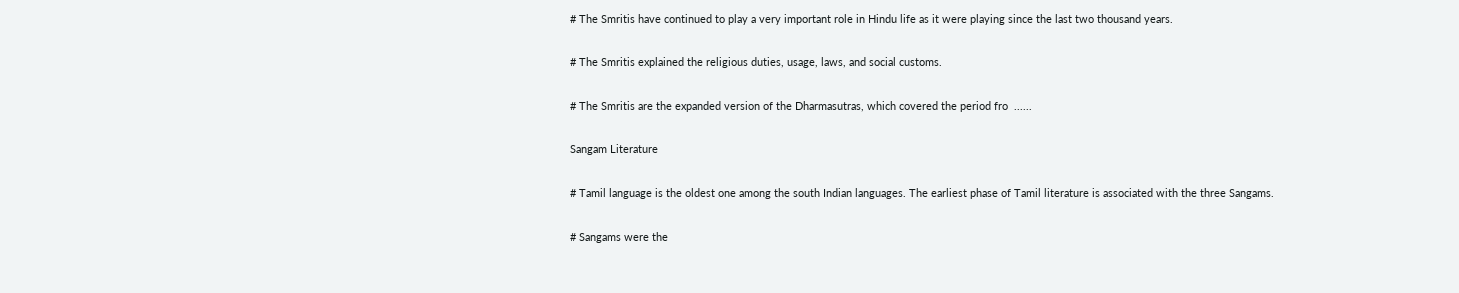# The Smritis have continued to play a very important role in Hindu life as it were playing since the last two thousand years.

# The Smritis explained the religious duties, usage, laws, and social customs.

# The Smritis are the expanded version of the Dharmasutras, which covered the period fro  ......

Sangam Literature

# Tamil language is the oldest one among the south Indian languages. The earliest phase of Tamil literature is associated with the three Sangams.

# Sangams were the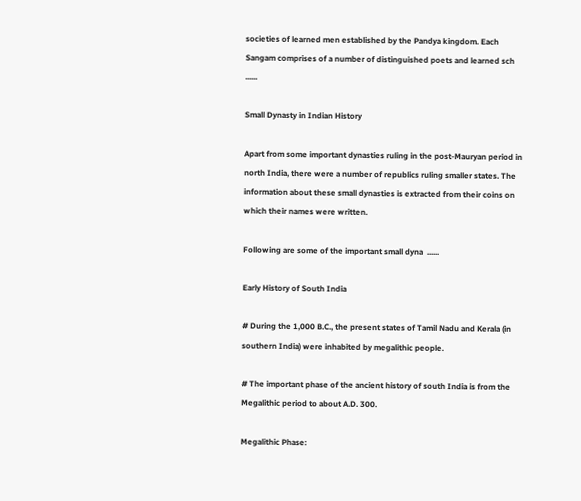societies of learned men established by the Pandya kingdom. Each Sangam comprises of a number of distinguished poets and learned sch  ......

Small Dynasty in Indian History

Apart from some important dynasties ruling in the post-Mauryan period in north India, there were a number of republics ruling smaller states. The information about these small dynasties is extracted from their coins on which their names were written.

Following are some of the important small dyna  ......

Early History of South India

# During the 1,000 B.C., the present states of Tamil Nadu and Kerala (in southern India) were inhabited by megalithic people.

# The important phase of the ancient history of south India is from the Megalithic period to about A.D. 300.

Megalithic Phase: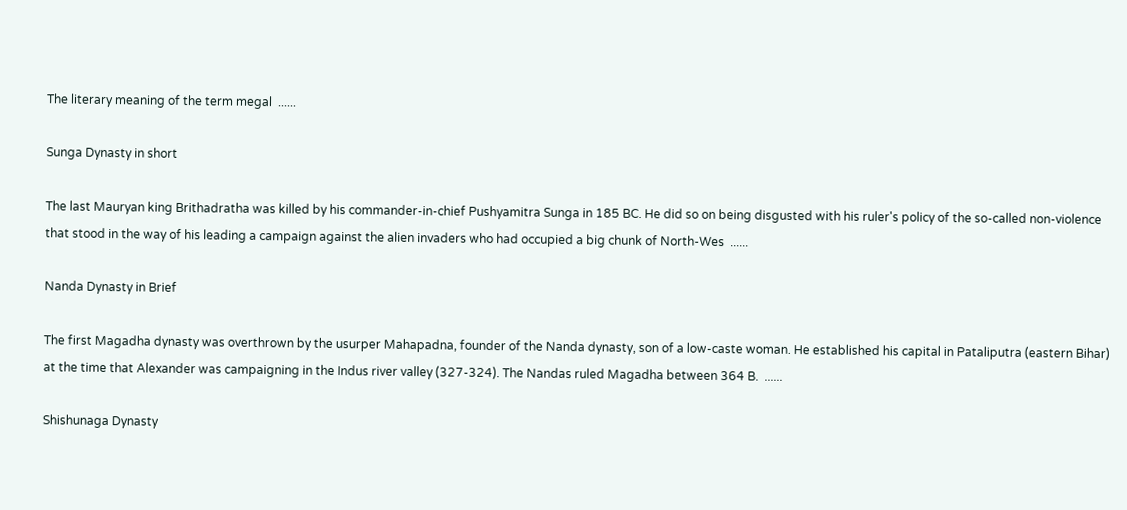The literary meaning of the term megal  ......

Sunga Dynasty in short

The last Mauryan king Brithadratha was killed by his commander-in-chief Pushyamitra Sunga in 185 BC. He did so on being disgusted with his ruler's policy of the so-called non-violence that stood in the way of his leading a campaign against the alien invaders who had occupied a big chunk of North-Wes  ......

Nanda Dynasty in Brief

The first Magadha dynasty was overthrown by the usurper Mahapadna, founder of the Nanda dynasty, son of a low-caste woman. He established his capital in Pataliputra (eastern Bihar) at the time that Alexander was campaigning in the Indus river valley (327-324). The Nandas ruled Magadha between 364 B.  ......

Shishunaga Dynasty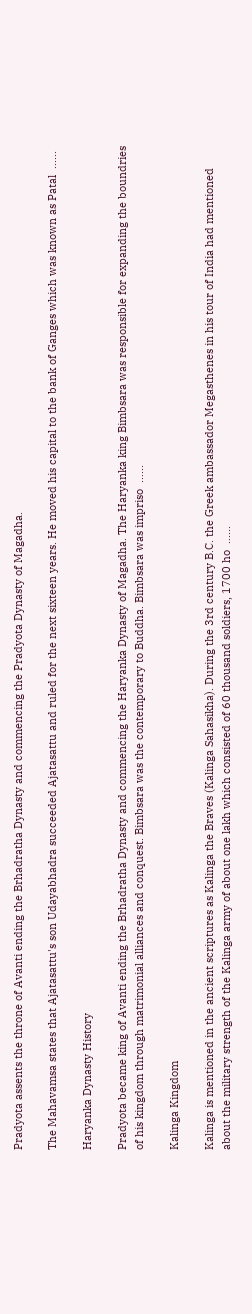Pradyota assents the throne of Avanti ending the Brhadratha Dynasty and commencing the Pradyota Dynasty of Magadha.

The Mahavamsa states that Ajatasattu's son Udayabhadra succeeded Ajatasattu and ruled for the next sixteen years. He moved his capital to the bank of Ganges which was known as Patal  ......

Haryanka Dynasty History

Pradyota became king of Avanti ending the Brhadratha Dynasty and commencing the Haryanka Dynasty of Magadha. The Haryanka king Bimbsara was responsible for expanding the boundries of his kingdom through matrimonial alliances and conquest. Bimbsara was the contemporary to Buddha. Bimbsara was impriso  ......

Kalinga Kingdom

Kalinga is mentioned in the ancient scriptures as Kalinga the Braves (Kalinga Sahasikha). During the 3rd century B.C. the Greek ambassador Megasthenes in his tour of India had mentioned about the military strength of the Kalinga army of about one lakh which consisted of 60 thousand soldiers, 1700 ho  ......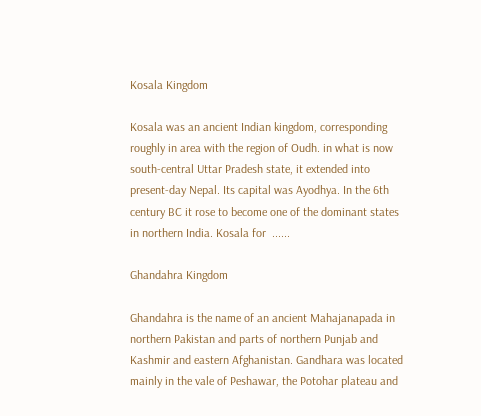Kosala Kingdom

Kosala was an ancient Indian kingdom, corresponding roughly in area with the region of Oudh. in what is now south-central Uttar Pradesh state, it extended into present-day Nepal. Its capital was Ayodhya. In the 6th century BC it rose to become one of the dominant states in northern India. Kosala for  ......

Ghandahra Kingdom

Ghandahra is the name of an ancient Mahajanapada in northern Pakistan and parts of northern Punjab and Kashmir and eastern Afghanistan. Gandhara was located mainly in the vale of Peshawar, the Potohar plateau and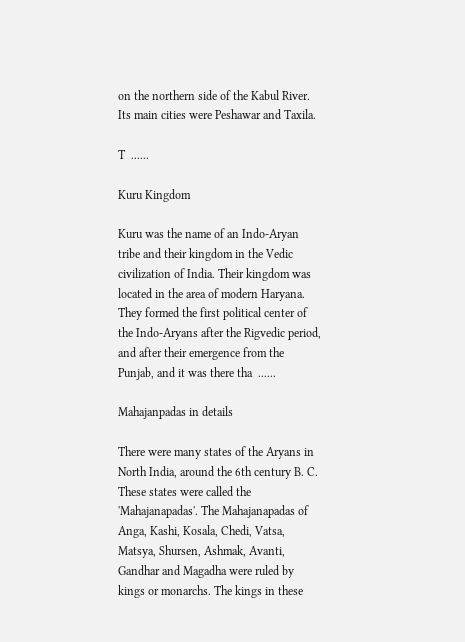on the northern side of the Kabul River. Its main cities were Peshawar and Taxila.

T  ......

Kuru Kingdom

Kuru was the name of an Indo-Aryan tribe and their kingdom in the Vedic civilization of India. Their kingdom was located in the area of modern Haryana. They formed the first political center of the Indo-Aryans after the Rigvedic period, and after their emergence from the Punjab, and it was there tha  ......

Mahajanpadas in details

There were many states of the Aryans in North India, around the 6th century B. C. These states were called the 'Mahajanapadas'. The Mahajanapadas of Anga, Kashi, Kosala, Chedi, Vatsa, Matsya, Shursen, Ashmak, Avanti, Gandhar and Magadha were ruled by kings or monarchs. The kings in these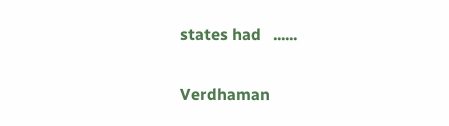states had   ......

Verdhaman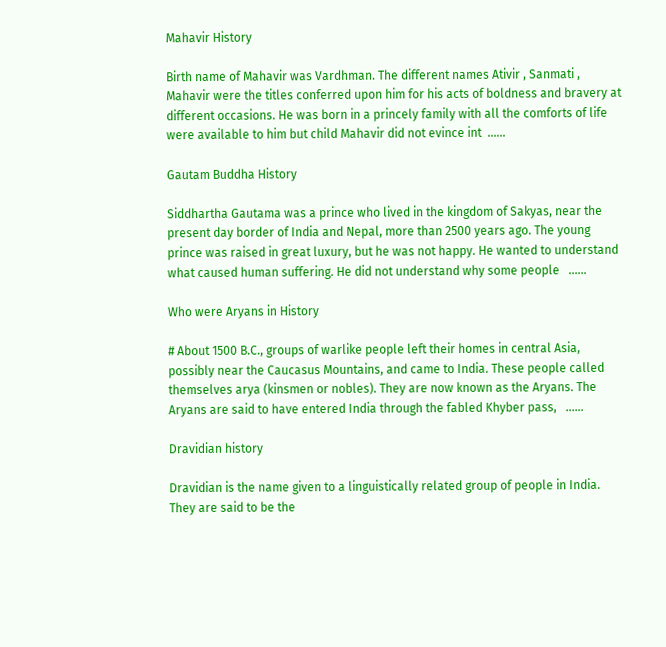Mahavir History

Birth name of Mahavir was Vardhman. The different names Ativir , Sanmati , Mahavir were the titles conferred upon him for his acts of boldness and bravery at different occasions. He was born in a princely family with all the comforts of life were available to him but child Mahavir did not evince int  ......

Gautam Buddha History

Siddhartha Gautama was a prince who lived in the kingdom of Sakyas, near the present day border of India and Nepal, more than 2500 years ago. The young prince was raised in great luxury, but he was not happy. He wanted to understand what caused human suffering. He did not understand why some people   ......

Who were Aryans in History

# About 1500 B.C., groups of warlike people left their homes in central Asia, possibly near the Caucasus Mountains, and came to India. These people called themselves arya (kinsmen or nobles). They are now known as the Aryans. The Aryans are said to have entered India through the fabled Khyber pass,   ......

Dravidian history

Dravidian is the name given to a linguistically related group of people in India. They are said to be the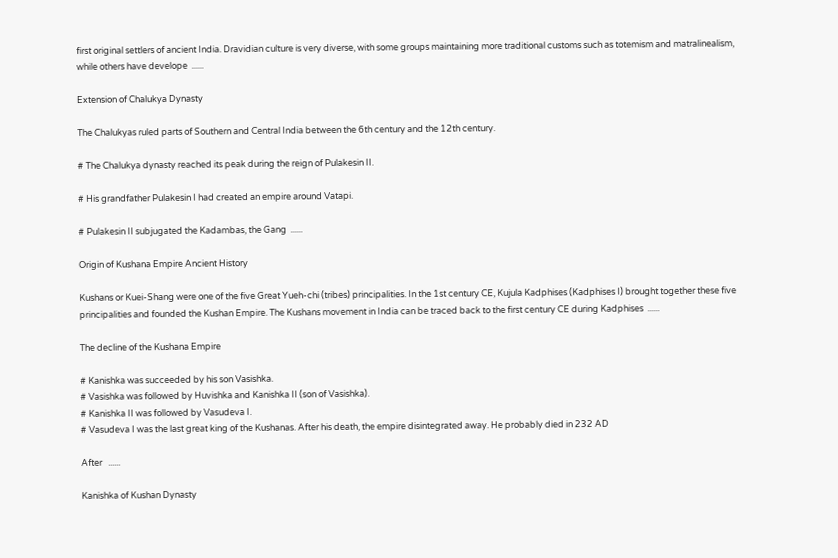first original settlers of ancient India. Dravidian culture is very diverse, with some groups maintaining more traditional customs such as totemism and matralinealism, while others have develope  ......

Extension of Chalukya Dynasty

The Chalukyas ruled parts of Southern and Central India between the 6th century and the 12th century.

# The Chalukya dynasty reached its peak during the reign of Pulakesin II.

# His grandfather Pulakesin I had created an empire around Vatapi.

# Pulakesin II subjugated the Kadambas, the Gang  ......

Origin of Kushana Empire Ancient History

Kushans or Kuei-Shang were one of the five Great Yueh-chi (tribes) principalities. In the 1st century CE, Kujula Kadphises (Kadphises I) brought together these five principalities and founded the Kushan Empire. The Kushans movement in India can be traced back to the first century CE during Kadphises  ......

The decline of the Kushana Empire

# Kanishka was succeeded by his son Vasishka.
# Vasishka was followed by Huvishka and Kanishka II (son of Vasishka).
# Kanishka II was followed by Vasudeva I.
# Vasudeva I was the last great king of the Kushanas. After his death, the empire disintegrated away. He probably died in 232 AD

After   ......

Kanishka of Kushan Dynasty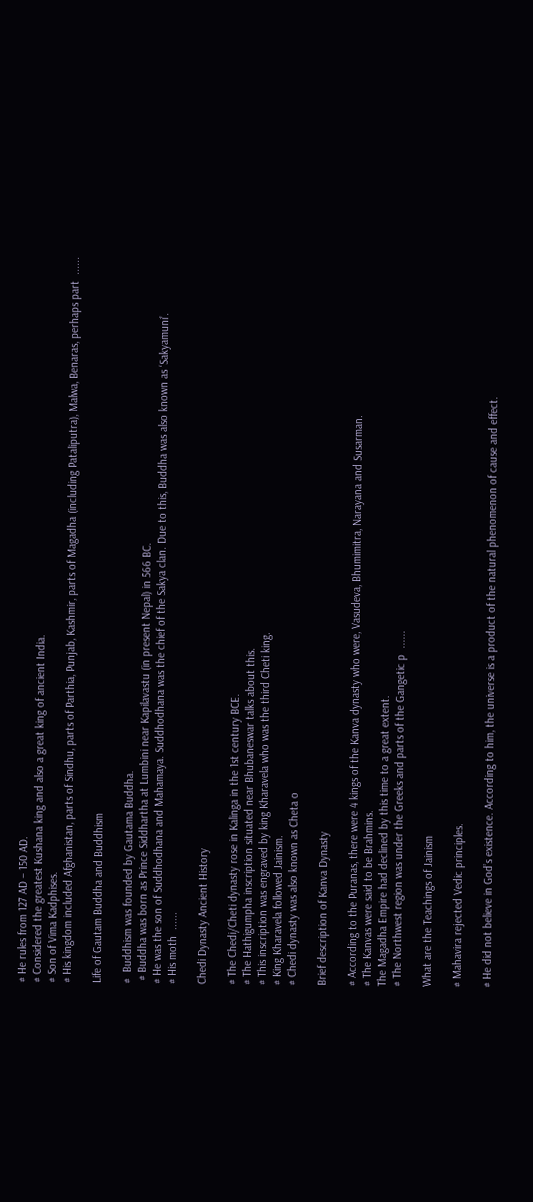# He rules from 127 AD – 150 AD.
# Considered the greatest Kushana king and also a great king of ancient India.
# Son of Vima Kadphises.
# His kingdom included Afghanistan, parts of Sindhu, parts of Parthia, Punjab, Kashmir, parts of Magadha (including Pataliputra), Malwa, Benaras, perhaps part  ......

Life of Gautam Buddha and Buddhism

#  Buddhism was founded by Gautama Buddha.
 # Buddha was born as Prince Siddhartha at Lumbini near Kapilavastu (in present Nepal) in 566 BC.
# He was the son of Suddhodhana and Mahamaya. Suddhodhana was the chief of the Sakya clan. Due to this, Buddha was also known as ‘Sakyamuni’.
# His moth  ......

Chedi Dynasty Ancient History

# The Chedi/Cheti dynasty rose in Kalinga in the 1st century BCE.
# The Hathigumpha inscription situated near Bhubaneswar talks about this.
# This inscription was engraved by king Kharavela who was the third Cheti king.
# King Kharavela followed Jainism.
# Chedi dynasty was also known as Cheta o

Brief description of Kanva Dynasty

# According to the Puranas, there were 4 kings of the Kanva dynasty who were, Vasudeva, Bhumimitra, Narayana and Susarman.
# The Kanvas were said to be Brahmins.
The Magadha Empire had declined by this time to a great extent.
# The Northwest region was under the Greeks and parts of the Gangetic p  ......

What are the Teachings of Jainism

# Mahavira rejected Vedic principles.

# He did not believe in God’s existence. According to him, the universe is a product of the natural phenomenon of cause and effect.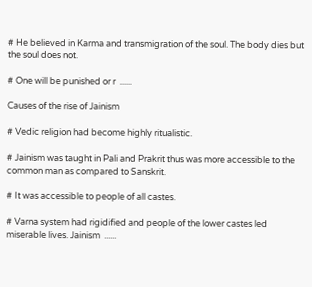# He believed in Karma and transmigration of the soul. The body dies but the soul does not.

# One will be punished or r  ......

Causes of the rise of Jainism

# Vedic religion had become highly ritualistic.

# Jainism was taught in Pali and Prakrit thus was more accessible to the common man as compared to Sanskrit.

# It was accessible to people of all castes.

# Varna system had rigidified and people of the lower castes led miserable lives. Jainism  ......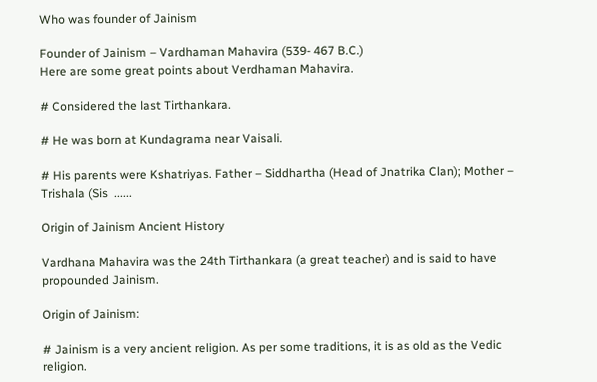Who was founder of Jainism

Founder of Jainism – Vardhaman Mahavira (539- 467 B.C.)
Here are some great points about Verdhaman Mahavira.

# Considered the last Tirthankara.

# He was born at Kundagrama near Vaisali.

# His parents were Kshatriyas. Father – Siddhartha (Head of Jnatrika Clan); Mother – Trishala (Sis  ......

Origin of Jainism Ancient History

Vardhana Mahavira was the 24th Tirthankara (a great teacher) and is said to have propounded Jainism.

Origin of Jainism:

# Jainism is a very ancient religion. As per some traditions, it is as old as the Vedic religion.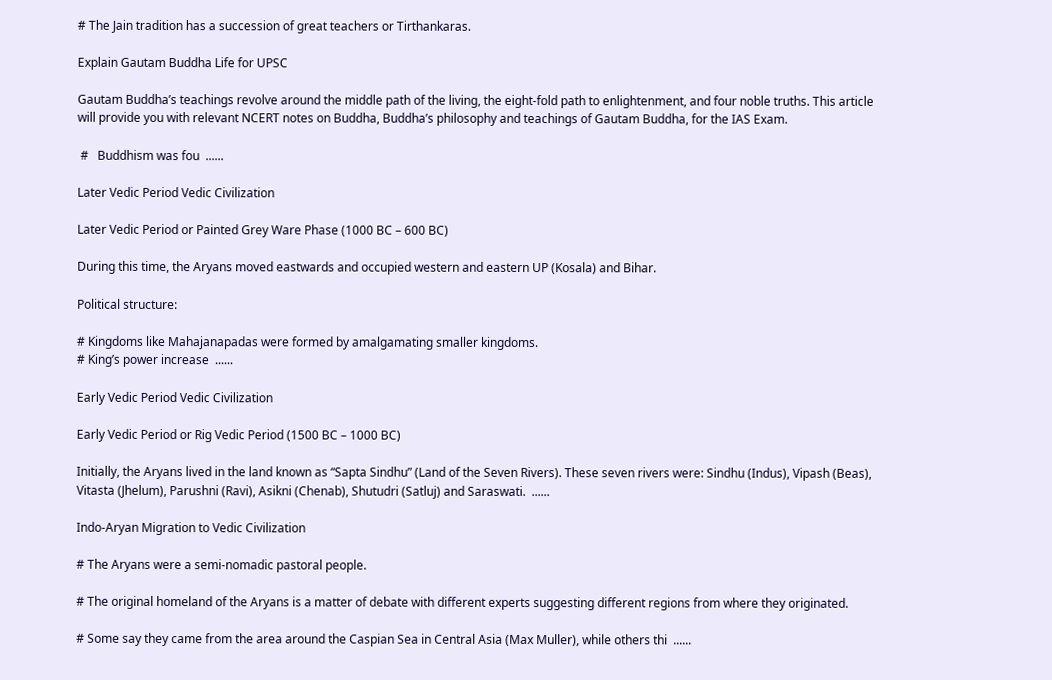# The Jain tradition has a succession of great teachers or Tirthankaras.

Explain Gautam Buddha Life for UPSC

Gautam Buddha’s teachings revolve around the middle path of the living, the eight-fold path to enlightenment, and four noble truths. This article will provide you with relevant NCERT notes on Buddha, Buddha’s philosophy and teachings of Gautam Buddha, for the IAS Exam.

 #   Buddhism was fou  ......

Later Vedic Period Vedic Civilization

Later Vedic Period or Painted Grey Ware Phase (1000 BC – 600 BC)

During this time, the Aryans moved eastwards and occupied western and eastern UP (Kosala) and Bihar.

Political structure:

# Kingdoms like Mahajanapadas were formed by amalgamating smaller kingdoms.
# King’s power increase  ......

Early Vedic Period Vedic Civilization

Early Vedic Period or Rig Vedic Period (1500 BC – 1000 BC)

Initially, the Aryans lived in the land known as “Sapta Sindhu” (Land of the Seven Rivers). These seven rivers were: Sindhu (Indus), Vipash (Beas), Vitasta (Jhelum), Parushni (Ravi), Asikni (Chenab), Shutudri (Satluj) and Saraswati.  ......

Indo-Aryan Migration to Vedic Civilization

# The Aryans were a semi-nomadic pastoral people.

# The original homeland of the Aryans is a matter of debate with different experts suggesting different regions from where they originated.

# Some say they came from the area around the Caspian Sea in Central Asia (Max Muller), while others thi  ......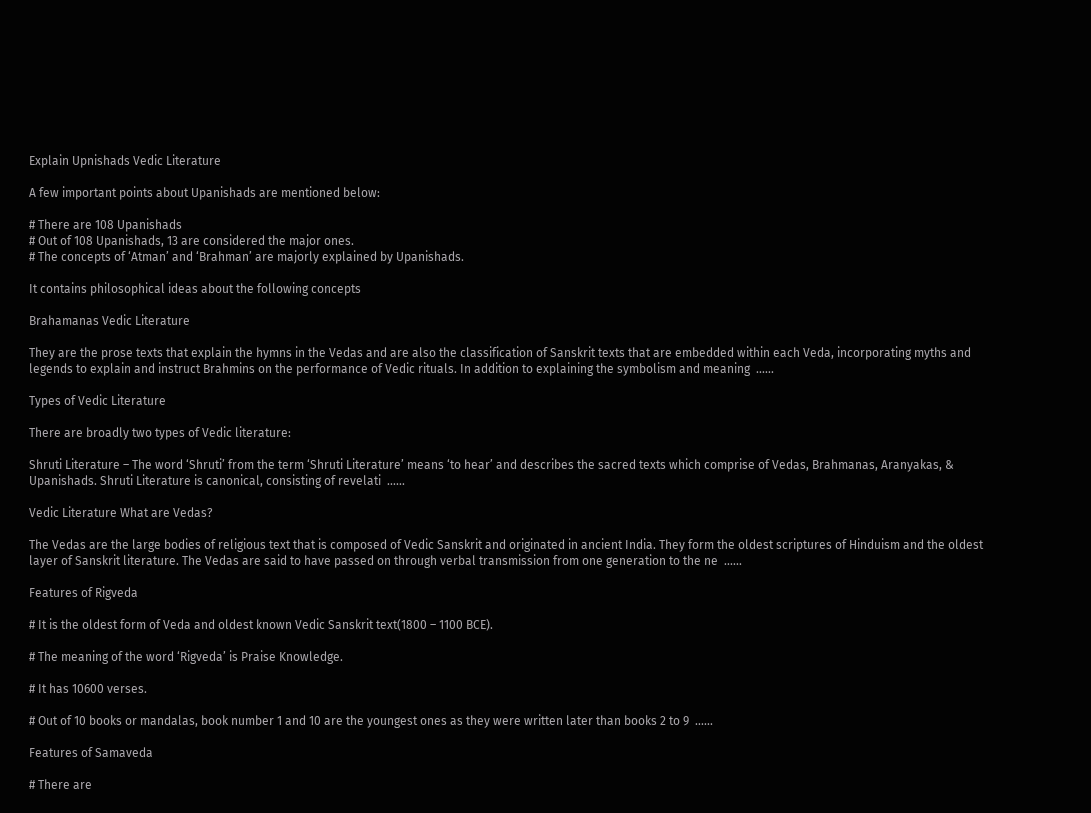Explain Upnishads Vedic Literature

A few important points about Upanishads are mentioned below:

# There are 108 Upanishads
# Out of 108 Upanishads, 13 are considered the major ones.
# The concepts of ‘Atman’ and ‘Brahman’ are majorly explained by Upanishads.

It contains philosophical ideas about the following concepts

Brahamanas Vedic Literature

They are the prose texts that explain the hymns in the Vedas and are also the classification of Sanskrit texts that are embedded within each Veda, incorporating myths and legends to explain and instruct Brahmins on the performance of Vedic rituals. In addition to explaining the symbolism and meaning  ......

Types of Vedic Literature

There are broadly two types of Vedic literature:

Shruti Literature – The word ‘Shruti’ from the term ‘Shruti Literature’ means ‘to hear’ and describes the sacred texts which comprise of Vedas, Brahmanas, Aranyakas, & Upanishads. Shruti Literature is canonical, consisting of revelati  ......

Vedic Literature What are Vedas?

The Vedas are the large bodies of religious text that is composed of Vedic Sanskrit and originated in ancient India. They form the oldest scriptures of Hinduism and the oldest layer of Sanskrit literature. The Vedas are said to have passed on through verbal transmission from one generation to the ne  ......

Features of Rigveda

# It is the oldest form of Veda and oldest known Vedic Sanskrit text(1800 – 1100 BCE).

# The meaning of the word ‘Rigveda’ is Praise Knowledge.

# It has 10600 verses.

# Out of 10 books or mandalas, book number 1 and 10 are the youngest ones as they were written later than books 2 to 9  ......

Features of Samaveda

# There are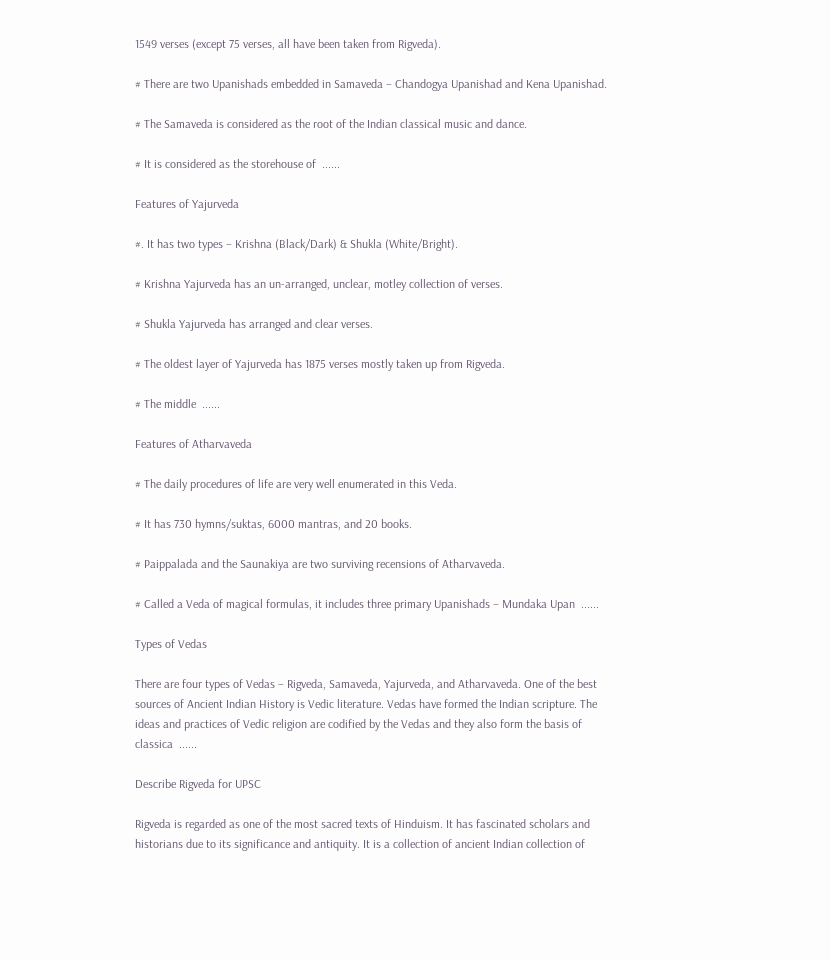1549 verses (except 75 verses, all have been taken from Rigveda).

# There are two Upanishads embedded in Samaveda – Chandogya Upanishad and Kena Upanishad.

# The Samaveda is considered as the root of the Indian classical music and dance.

# It is considered as the storehouse of  ......

Features of Yajurveda

#. It has two types – Krishna (Black/Dark) & Shukla (White/Bright).

# Krishna Yajurveda has an un-arranged, unclear, motley collection of verses.

# Shukla Yajurveda has arranged and clear verses.

# The oldest layer of Yajurveda has 1875 verses mostly taken up from Rigveda.

# The middle  ......

Features of Atharvaveda

# The daily procedures of life are very well enumerated in this Veda.

# It has 730 hymns/suktas, 6000 mantras, and 20 books.

# Paippalada and the Saunakiya are two surviving recensions of Atharvaveda.

# Called a Veda of magical formulas, it includes three primary Upanishads – Mundaka Upan  ......

Types of Vedas

There are four types of Vedas – Rigveda, Samaveda, Yajurveda, and Atharvaveda. One of the best sources of Ancient Indian History is Vedic literature. Vedas have formed the Indian scripture. The ideas and practices of Vedic religion are codified by the Vedas and they also form the basis of classica  ......

Describe Rigveda for UPSC

Rigveda is regarded as one of the most sacred texts of Hinduism. It has fascinated scholars and historians due to its significance and antiquity. It is a collection of ancient Indian collection of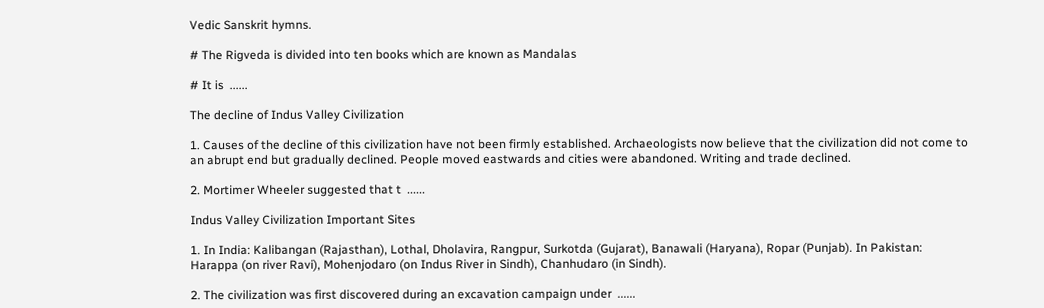Vedic Sanskrit hymns.

# The Rigveda is divided into ten books which are known as Mandalas

# It is  ......

The decline of Indus Valley Civilization

1. Causes of the decline of this civilization have not been firmly established. Archaeologists now believe that the civilization did not come to an abrupt end but gradually declined. People moved eastwards and cities were abandoned. Writing and trade declined.

2. Mortimer Wheeler suggested that t  ......

Indus Valley Civilization Important Sites

1. In India: Kalibangan (Rajasthan), Lothal, Dholavira, Rangpur, Surkotda (Gujarat), Banawali (Haryana), Ropar (Punjab). In Pakistan: Harappa (on river Ravi), Mohenjodaro (on Indus River in Sindh), Chanhudaro (in Sindh).

2. The civilization was first discovered during an excavation campaign under  ......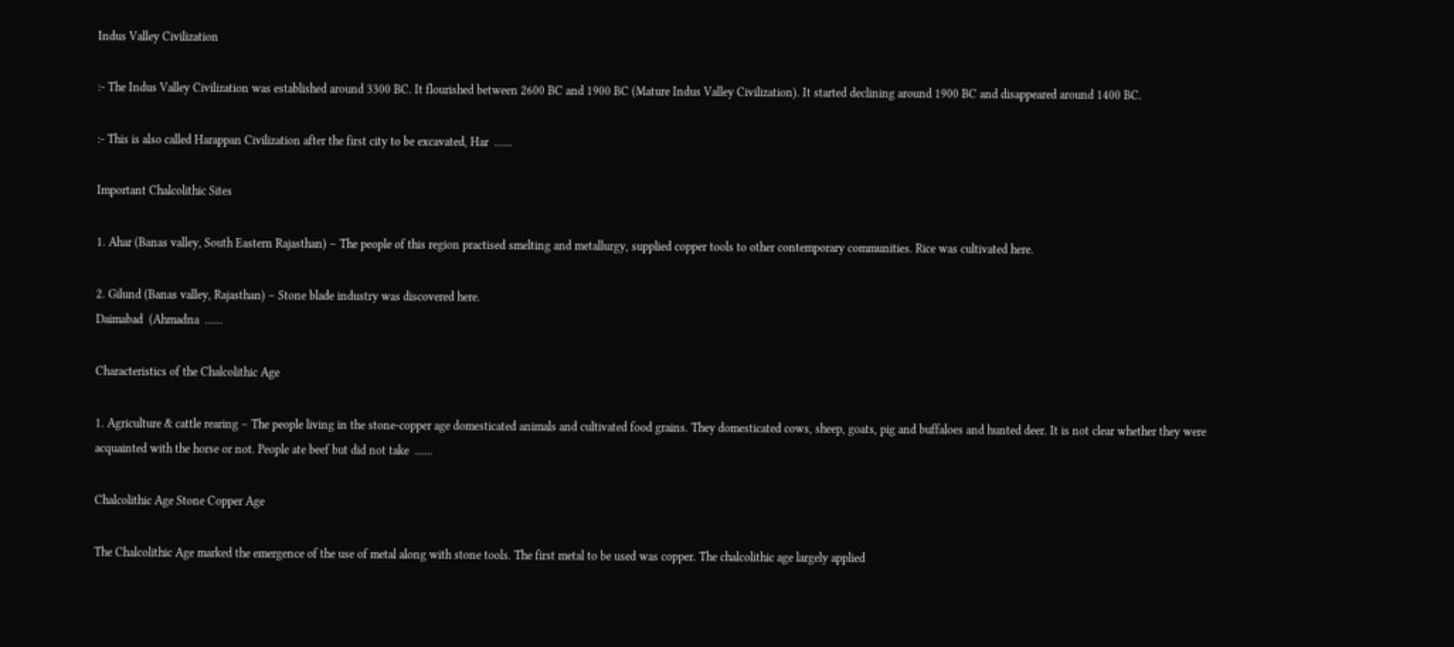Indus Valley Civilization

:- The Indus Valley Civilization was established around 3300 BC. It flourished between 2600 BC and 1900 BC (Mature Indus Valley Civilization). It started declining around 1900 BC and disappeared around 1400 BC.

:- This is also called Harappan Civilization after the first city to be excavated, Har  ......

Important Chalcolithic Sites

1. Ahar (Banas valley, South Eastern Rajasthan) – The people of this region practised smelting and metallurgy, supplied copper tools to other contemporary communities. Rice was cultivated here.

2. Gilund (Banas valley, Rajasthan) – Stone blade industry was discovered here.
Daimabad  (Ahmadna  ......

Characteristics of the Chalcolithic Age

1. Agriculture & cattle rearing – The people living in the stone-copper age domesticated animals and cultivated food grains. They domesticated cows, sheep, goats, pig and buffaloes and hunted deer. It is not clear whether they were acquainted with the horse or not. People ate beef but did not take  ......

Chalcolithic Age Stone Copper Age

The Chalcolithic Age marked the emergence of the use of metal along with stone tools. The first metal to be used was copper. The chalcolithic age largely applied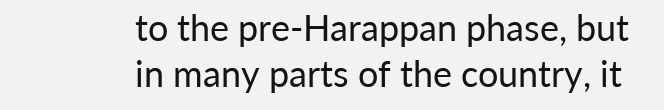to the pre-Harappan phase, but in many parts of the country, it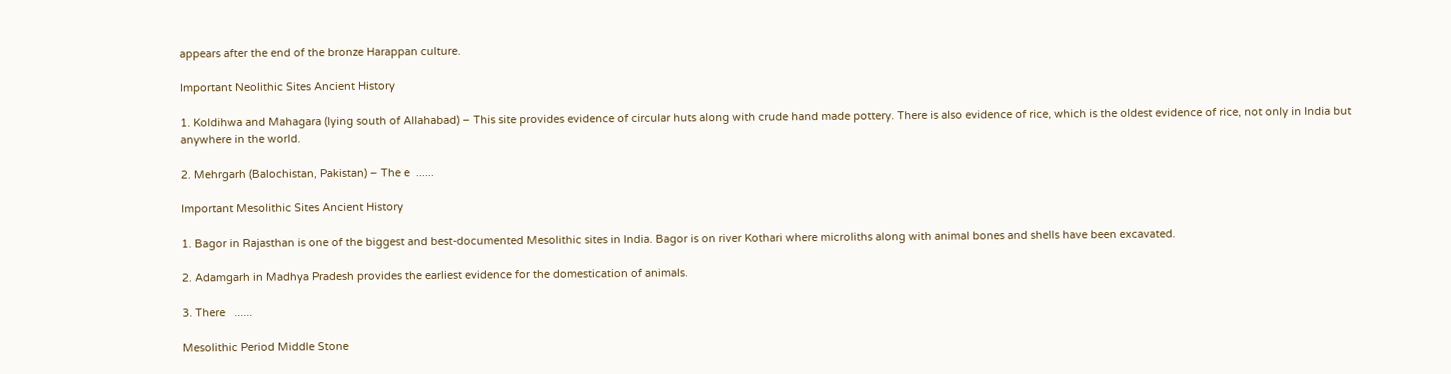appears after the end of the bronze Harappan culture.

Important Neolithic Sites Ancient History

1. Koldihwa and Mahagara (lying south of Allahabad) – This site provides evidence of circular huts along with crude hand made pottery. There is also evidence of rice, which is the oldest evidence of rice, not only in India but anywhere in the world.

2. Mehrgarh (Balochistan, Pakistan) – The e  ......

Important Mesolithic Sites Ancient History

1. Bagor in Rajasthan is one of the biggest and best-documented Mesolithic sites in India. Bagor is on river Kothari where microliths along with animal bones and shells have been excavated.

2. Adamgarh in Madhya Pradesh provides the earliest evidence for the domestication of animals.

3. There   ......

Mesolithic Period Middle Stone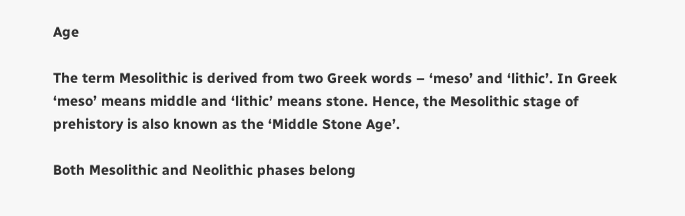Age

The term Mesolithic is derived from two Greek words – ‘meso’ and ‘lithic’. In Greek ‘meso’ means middle and ‘lithic’ means stone. Hence, the Mesolithic stage of prehistory is also known as the ‘Middle Stone Age’.

Both Mesolithic and Neolithic phases belong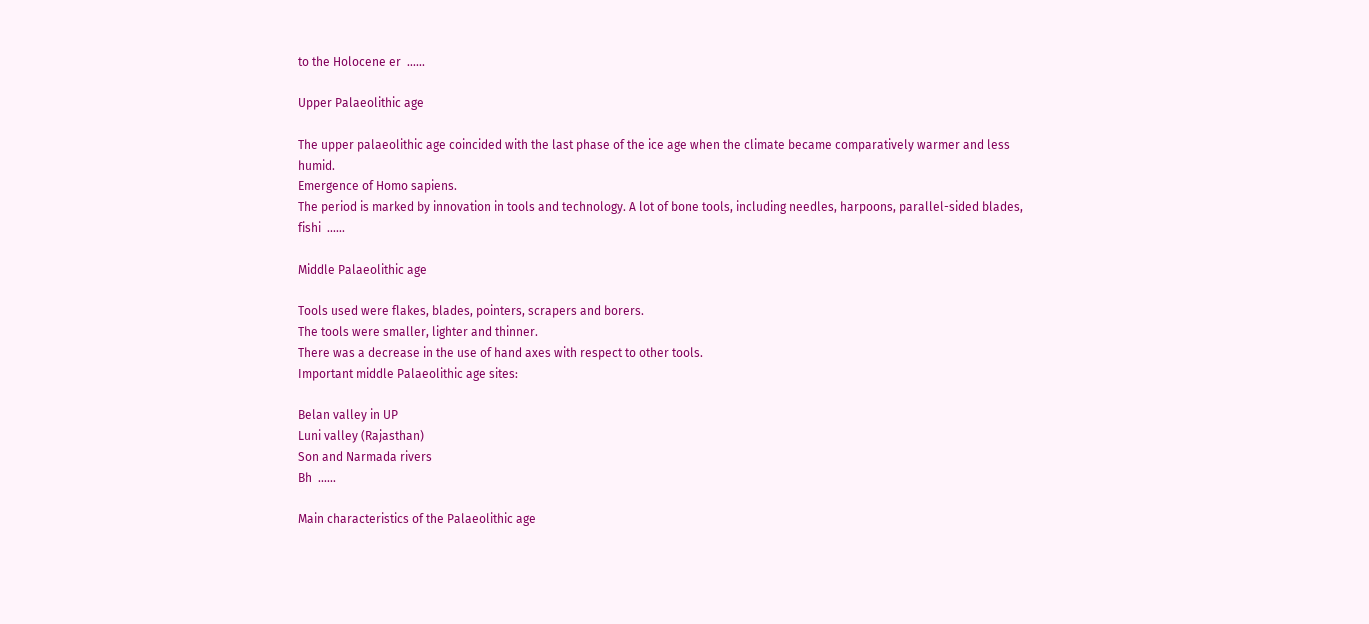to the Holocene er  ......

Upper Palaeolithic age

The upper palaeolithic age coincided with the last phase of the ice age when the climate became comparatively warmer and less humid.
Emergence of Homo sapiens.
The period is marked by innovation in tools and technology. A lot of bone tools, including needles, harpoons, parallel-sided blades, fishi  ......

Middle Palaeolithic age

Tools used were flakes, blades, pointers, scrapers and borers.
The tools were smaller, lighter and thinner.
There was a decrease in the use of hand axes with respect to other tools.
Important middle Palaeolithic age sites:

Belan valley in UP
Luni valley (Rajasthan)
Son and Narmada rivers
Bh  ......

Main characteristics of the Palaeolithic age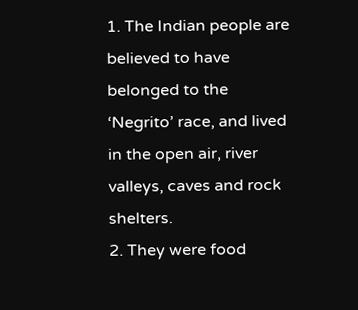1. The Indian people are believed to have belonged to the ‘Negrito’ race, and lived in the open air, river valleys, caves and rock shelters.
2. They were food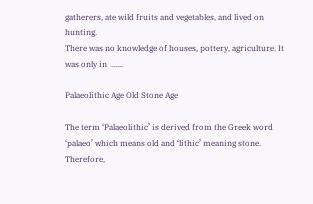gatherers, ate wild fruits and vegetables, and lived on hunting.
There was no knowledge of houses, pottery, agriculture. It was only in  ......

Palaeolithic Age Old Stone Age

The term ‘Palaeolithic’ is derived from the Greek word ‘palaeo’ which means old and ‘lithic’ meaning stone. Therefore,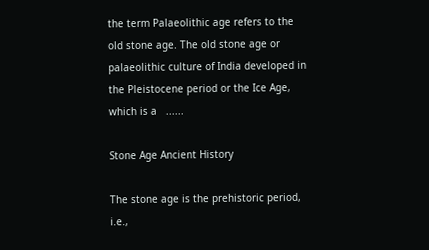the term Palaeolithic age refers to the old stone age. The old stone age or palaeolithic culture of India developed in the Pleistocene period or the Ice Age, which is a   ......

Stone Age Ancient History

The stone age is the prehistoric period, i.e.,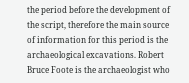the period before the development of the script, therefore the main source of information for this period is the archaeological excavations. Robert Bruce Foote is the archaeologist who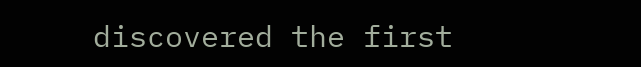discovered the first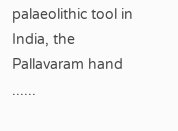palaeolithic tool in India, the Pallavaram hand  ......